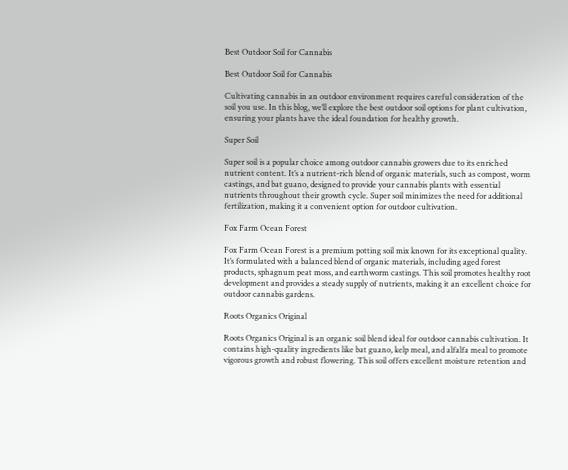Best Outdoor Soil for Cannabis

Best Outdoor Soil for Cannabis

Cultivating cannabis in an outdoor environment requires careful consideration of the soil you use. In this blog, we’ll explore the best outdoor soil options for plant cultivation, ensuring your plants have the ideal foundation for healthy growth.

Super Soil

Super soil is a popular choice among outdoor cannabis growers due to its enriched nutrient content. It’s a nutrient-rich blend of organic materials, such as compost, worm castings, and bat guano, designed to provide your cannabis plants with essential nutrients throughout their growth cycle. Super soil minimizes the need for additional fertilization, making it a convenient option for outdoor cultivation.

Fox Farm Ocean Forest

Fox Farm Ocean Forest is a premium potting soil mix known for its exceptional quality. It’s formulated with a balanced blend of organic materials, including aged forest products, sphagnum peat moss, and earthworm castings. This soil promotes healthy root development and provides a steady supply of nutrients, making it an excellent choice for outdoor cannabis gardens.

Roots Organics Original

Roots Organics Original is an organic soil blend ideal for outdoor cannabis cultivation. It contains high-quality ingredients like bat guano, kelp meal, and alfalfa meal to promote vigorous growth and robust flowering. This soil offers excellent moisture retention and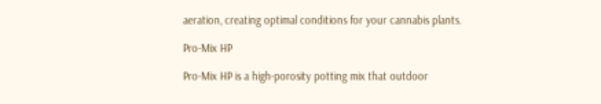aeration, creating optimal conditions for your cannabis plants.

Pro-Mix HP

Pro-Mix HP is a high-porosity potting mix that outdoor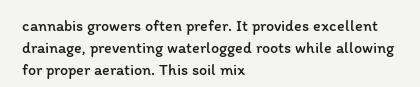cannabis growers often prefer. It provides excellent drainage, preventing waterlogged roots while allowing for proper aeration. This soil mix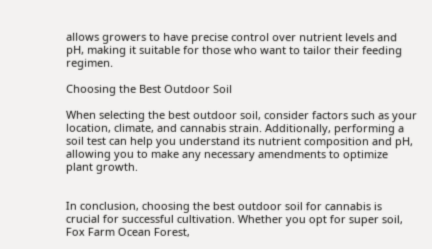allows growers to have precise control over nutrient levels and pH, making it suitable for those who want to tailor their feeding regimen.

Choosing the Best Outdoor Soil

When selecting the best outdoor soil, consider factors such as your location, climate, and cannabis strain. Additionally, performing a soil test can help you understand its nutrient composition and pH, allowing you to make any necessary amendments to optimize plant growth.


In conclusion, choosing the best outdoor soil for cannabis is crucial for successful cultivation. Whether you opt for super soil, Fox Farm Ocean Forest,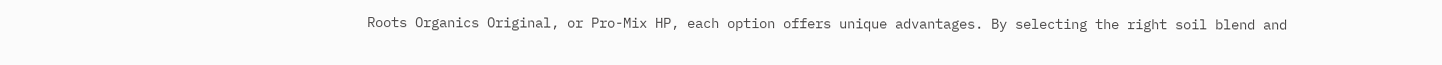Roots Organics Original, or Pro-Mix HP, each option offers unique advantages. By selecting the right soil blend and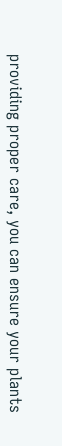providing proper care, you can ensure your plants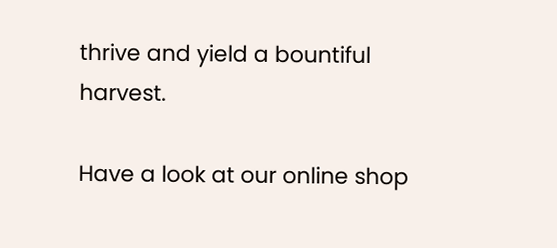thrive and yield a bountiful harvest.

Have a look at our online shop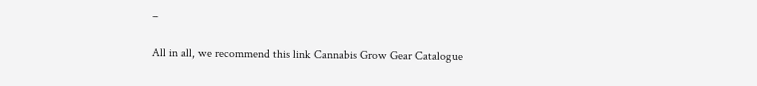–

All in all, we recommend this link Cannabis Grow Gear Catalogue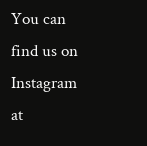You can find us on Instagram at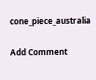cone_piece_australia

Add Comment